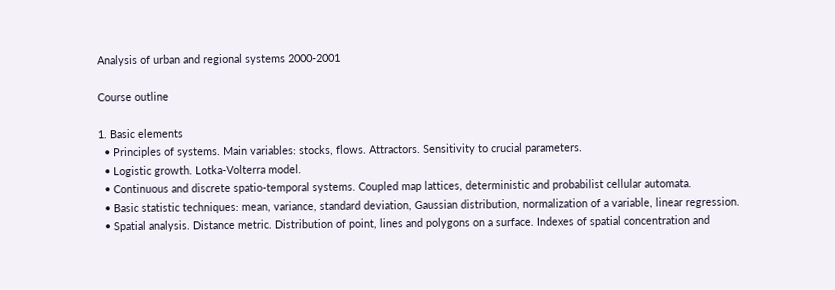Analysis of urban and regional systems 2000-2001

Course outline

1. Basic elements
  • Principles of systems. Main variables: stocks, flows. Attractors. Sensitivity to crucial parameters.
  • Logistic growth. Lotka-Volterra model.
  • Continuous and discrete spatio-temporal systems. Coupled map lattices, deterministic and probabilist cellular automata.
  • Basic statistic techniques: mean, variance, standard deviation, Gaussian distribution, normalization of a variable, linear regression.
  • Spatial analysis. Distance metric. Distribution of point, lines and polygons on a surface. Indexes of spatial concentration and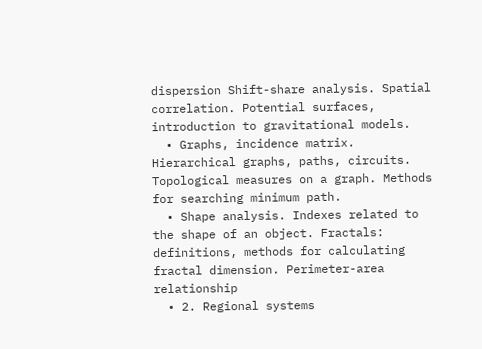dispersion Shift-share analysis. Spatial correlation. Potential surfaces, introduction to gravitational models.
  • Graphs, incidence matrix. Hierarchical graphs, paths, circuits. Topological measures on a graph. Methods for searching minimum path.
  • Shape analysis. Indexes related to the shape of an object. Fractals: definitions, methods for calculating fractal dimension. Perimeter-area relationship
  • 2. Regional systems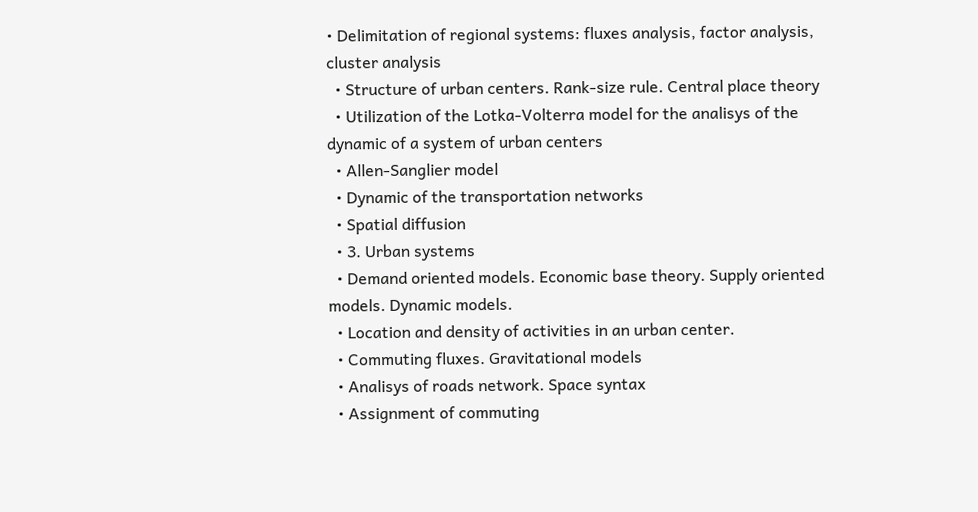• Delimitation of regional systems: fluxes analysis, factor analysis, cluster analysis
  • Structure of urban centers. Rank-size rule. Central place theory
  • Utilization of the Lotka-Volterra model for the analisys of the dynamic of a system of urban centers
  • Allen-Sanglier model
  • Dynamic of the transportation networks
  • Spatial diffusion
  • 3. Urban systems
  • Demand oriented models. Economic base theory. Supply oriented models. Dynamic models.
  • Location and density of activities in an urban center.
  • Commuting fluxes. Gravitational models
  • Analisys of roads network. Space syntax
  • Assignment of commuting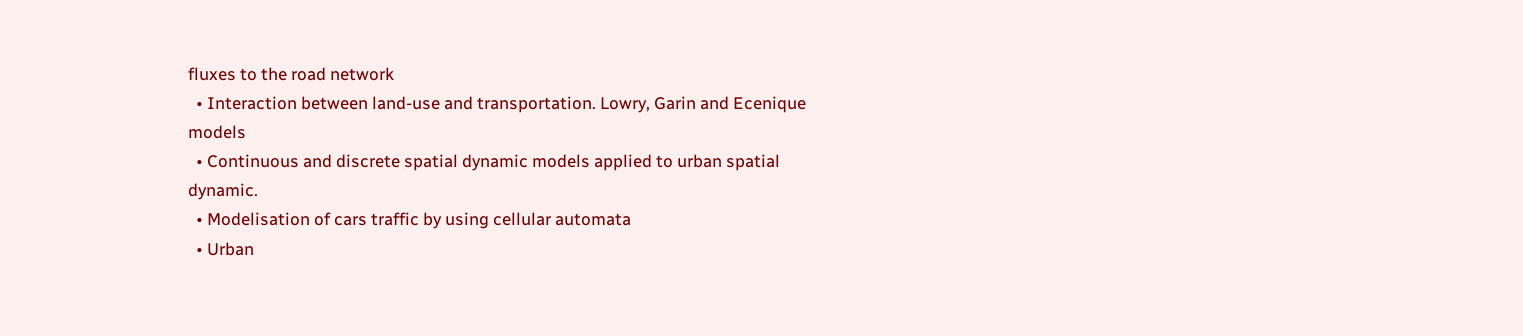fluxes to the road network
  • Interaction between land-use and transportation. Lowry, Garin and Ecenique models
  • Continuous and discrete spatial dynamic models applied to urban spatial dynamic.
  • Modelisation of cars traffic by using cellular automata
  • Urban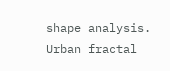shape analysis. Urban fractal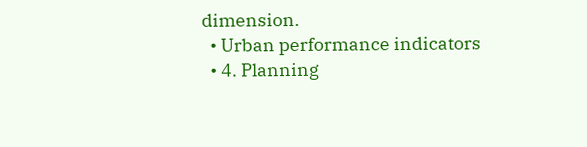dimension.
  • Urban performance indicators
  • 4. Planning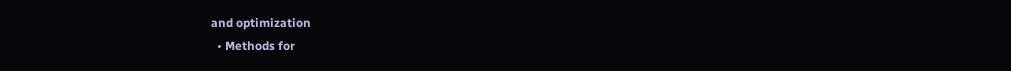and optimization
  • Methods for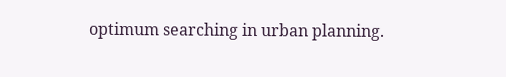optimum searching in urban planning.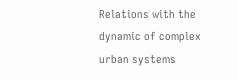Relations with the dynamic of complex urban systems